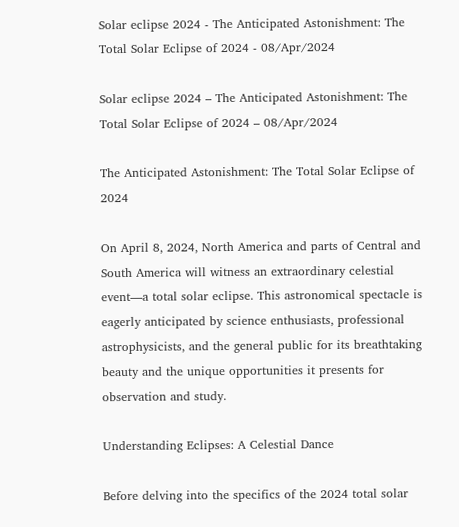Solar eclipse 2024 - The Anticipated Astonishment: The Total Solar Eclipse of 2024 - 08/Apr/2024

Solar eclipse 2024 – The Anticipated Astonishment: The Total Solar Eclipse of 2024 – 08/Apr/2024

The Anticipated Astonishment: The Total Solar Eclipse of 2024

On April 8, 2024, North America and parts of Central and South America will witness an extraordinary celestial event—a total solar eclipse. This astronomical spectacle is eagerly anticipated by science enthusiasts, professional astrophysicists, and the general public for its breathtaking beauty and the unique opportunities it presents for observation and study.

Understanding Eclipses: A Celestial Dance

Before delving into the specifics of the 2024 total solar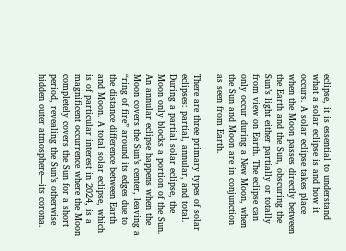eclipse, it is essential to understand what a solar eclipse is and how it occurs. A solar eclipse takes place when the Moon passes directly between the Earth and the Sun, obscuring the Sun’s light either partially or totally from view on Earth. The eclipse can only occur during a New Moon, when the Sun and Moon are in conjunction as seen from Earth.

There are three primary types of solar eclipses: partial, annular, and total. During a partial solar eclipse, the Moon only blocks a portion of the Sun. An annular eclipse happens when the Moon covers the Sun’s center, leaving a “ring of fire” around its edges due to the distance difference between Earth and Moon. A total solar eclipse, which is of particular interest in 2024, is a magnificent occurrence where the Moon completely covers the Sun for a short period, revealing the Sun’s otherwise hidden outer atmosphere—its corona.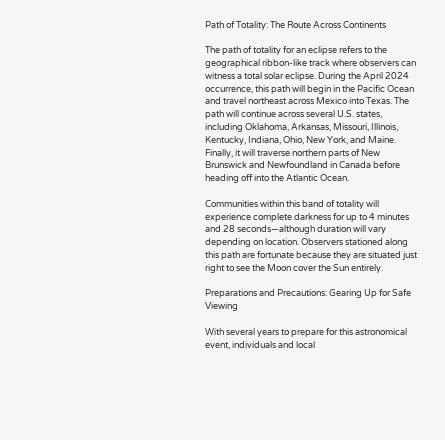Path of Totality: The Route Across Continents

The path of totality for an eclipse refers to the geographical ribbon-like track where observers can witness a total solar eclipse. During the April 2024 occurrence, this path will begin in the Pacific Ocean and travel northeast across Mexico into Texas. The path will continue across several U.S. states, including Oklahoma, Arkansas, Missouri, Illinois, Kentucky, Indiana, Ohio, New York, and Maine. Finally, it will traverse northern parts of New Brunswick and Newfoundland in Canada before heading off into the Atlantic Ocean.

Communities within this band of totality will experience complete darkness for up to 4 minutes and 28 seconds—although duration will vary depending on location. Observers stationed along this path are fortunate because they are situated just right to see the Moon cover the Sun entirely.

Preparations and Precautions: Gearing Up for Safe Viewing

With several years to prepare for this astronomical event, individuals and local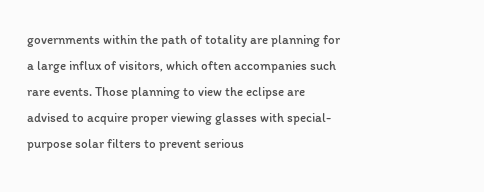governments within the path of totality are planning for a large influx of visitors, which often accompanies such rare events. Those planning to view the eclipse are advised to acquire proper viewing glasses with special-purpose solar filters to prevent serious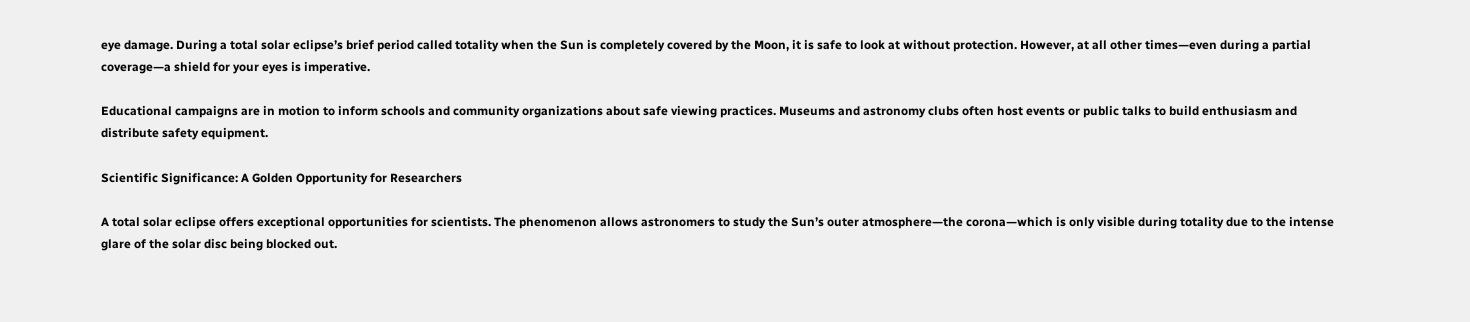eye damage. During a total solar eclipse’s brief period called totality when the Sun is completely covered by the Moon, it is safe to look at without protection. However, at all other times—even during a partial coverage—a shield for your eyes is imperative.

Educational campaigns are in motion to inform schools and community organizations about safe viewing practices. Museums and astronomy clubs often host events or public talks to build enthusiasm and distribute safety equipment.

Scientific Significance: A Golden Opportunity for Researchers

A total solar eclipse offers exceptional opportunities for scientists. The phenomenon allows astronomers to study the Sun’s outer atmosphere—the corona—which is only visible during totality due to the intense glare of the solar disc being blocked out.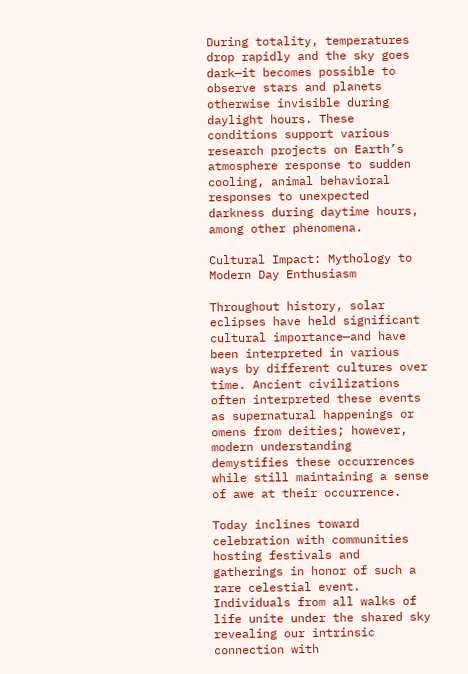During totality, temperatures drop rapidly and the sky goes dark—it becomes possible to observe stars and planets otherwise invisible during daylight hours. These conditions support various research projects on Earth’s atmosphere response to sudden cooling, animal behavioral responses to unexpected darkness during daytime hours, among other phenomena.

Cultural Impact: Mythology to Modern Day Enthusiasm

Throughout history, solar eclipses have held significant cultural importance—and have been interpreted in various ways by different cultures over time. Ancient civilizations often interpreted these events as supernatural happenings or omens from deities; however, modern understanding demystifies these occurrences while still maintaining a sense of awe at their occurrence.

Today inclines toward celebration with communities hosting festivals and gatherings in honor of such a rare celestial event. Individuals from all walks of life unite under the shared sky revealing our intrinsic connection with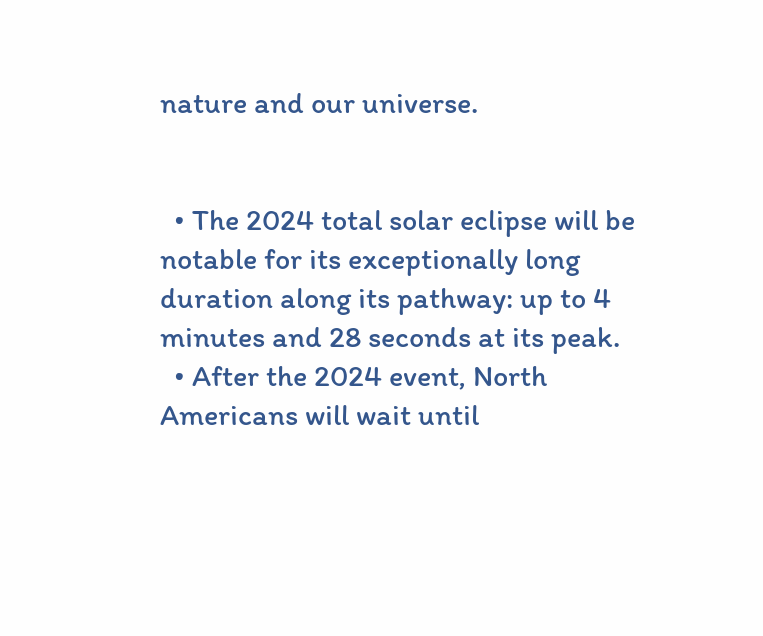nature and our universe.


  • The 2024 total solar eclipse will be notable for its exceptionally long duration along its pathway: up to 4 minutes and 28 seconds at its peak.
  • After the 2024 event, North Americans will wait until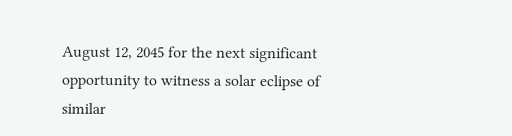August 12, 2045 for the next significant opportunity to witness a solar eclipse of similar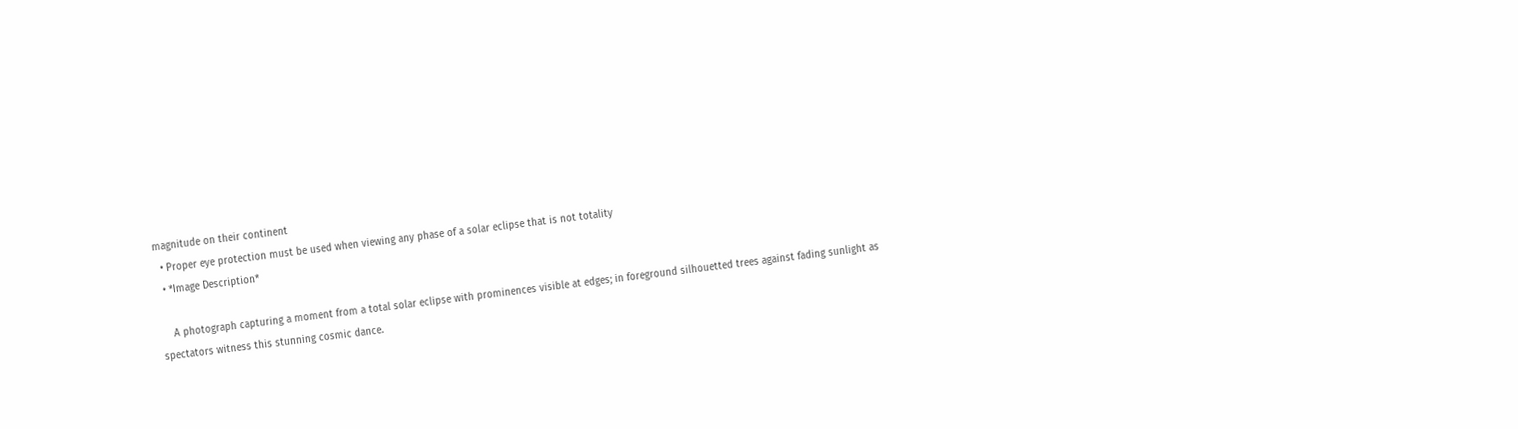magnitude on their continent
  • Proper eye protection must be used when viewing any phase of a solar eclipse that is not totality
  • *Image Description*

    A photograph capturing a moment from a total solar eclipse with prominences visible at edges; in foreground silhouetted trees against fading sunlight as spectators witness this stunning cosmic dance.